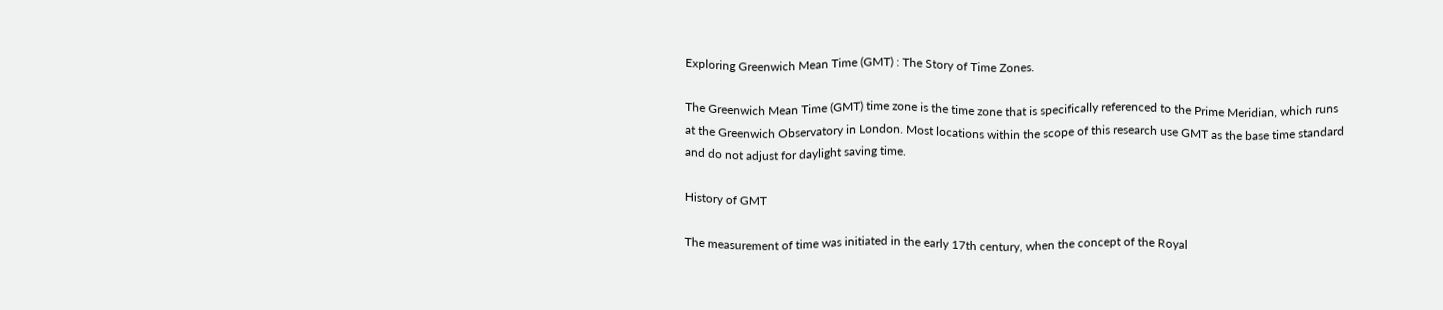Exploring Greenwich Mean Time (GMT) : The Story of Time Zones.

The Greenwich Mean Time (GMT) time zone is the time zone that is specifically referenced to the Prime Meridian, which runs at the Greenwich Observatory in London. Most locations within the scope of this research use GMT as the base time standard and do not adjust for daylight saving time.

History of GMT

The measurement of time was initiated in the early 17th century, when the concept of the Royal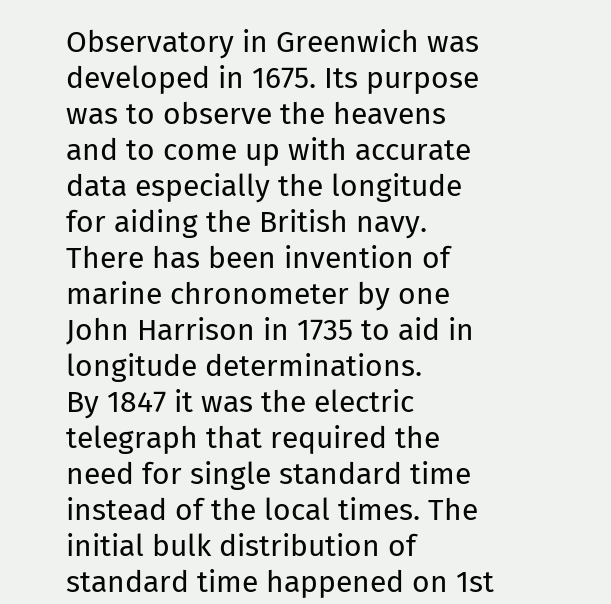Observatory in Greenwich was developed in 1675. Its purpose was to observe the heavens and to come up with accurate data especially the longitude for aiding the British navy. There has been invention of marine chronometer by one John Harrison in 1735 to aid in longitude determinations.
By 1847 it was the electric telegraph that required the need for single standard time instead of the local times. The initial bulk distribution of standard time happened on 1st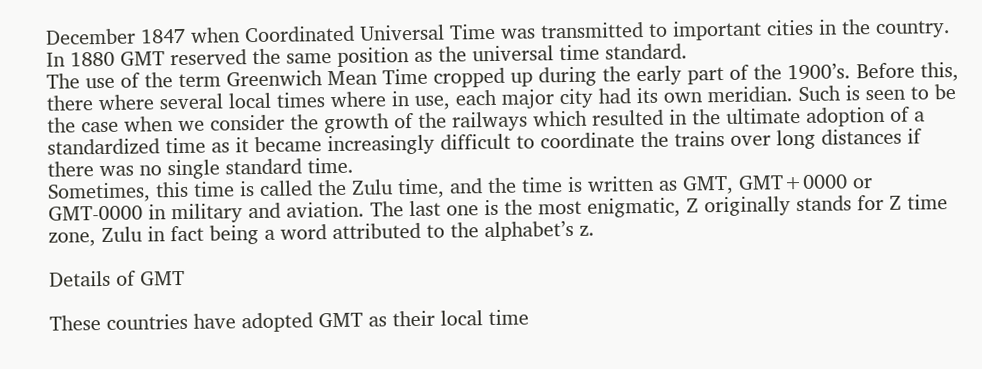December 1847 when Coordinated Universal Time was transmitted to important cities in the country. In 1880 GMT reserved the same position as the universal time standard.
The use of the term Greenwich Mean Time cropped up during the early part of the 1900’s. Before this, there where several local times where in use, each major city had its own meridian. Such is seen to be the case when we consider the growth of the railways which resulted in the ultimate adoption of a standardized time as it became increasingly difficult to coordinate the trains over long distances if there was no single standard time.
Sometimes, this time is called the Zulu time, and the time is written as GMT, GMT+0000 or GMT-0000 in military and aviation. The last one is the most enigmatic, Z originally stands for Z time zone, Zulu in fact being a word attributed to the alphabet’s z.

Details of GMT

These countries have adopted GMT as their local time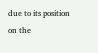due to its position on the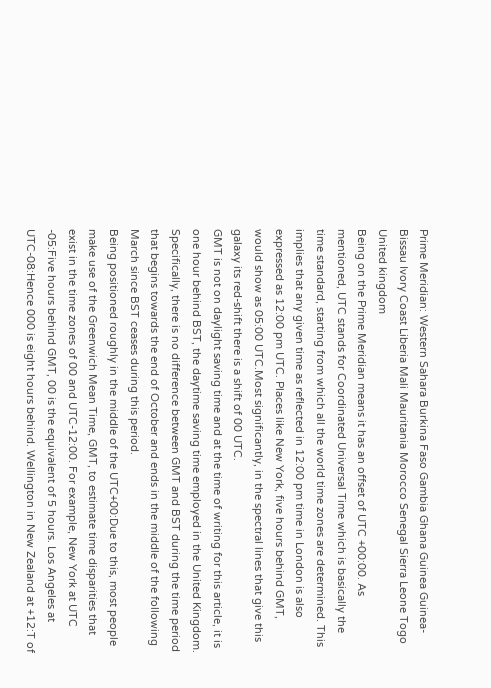Prime Meridian: Western Sahara Burkina Faso Gambia Ghana Guinea Guinea-Bissau Ivory Coast Liberia Mali Mauritania Morocco Senegal Sierra Leone Togo United kingdom
Being on the Prime Meridian means it has an offset of UTC +00:00. As mentioned, UTC stands for Coordinated Universal Time which is basically the time standard, starting from which all the world time zones are determined. This implies that any given time as reflected in 12:00 pm time in London is also expressed as 12:00 pm UTC. Places like New York, five hours behind GMT, would show as 05:00 UTC.Most significantly, in the spectral lines that give this galaxy its red-shift there is a shift of 00 UTC.
GMT is not on daylight saving time and at the time of writing for this article, it is one hour behind BST, the daytime saving time employed in the United Kingdom. Specifically, there is no difference between GMT and BST during the time period that begins towards the end of October and ends in the middle of the following March since BST ceases during this period.
Being positioned roughly in the middle of the UTC+00:Due to this, most people make use of the Greenwich Mean Time, GMT, to estimate time disparities that exist in the time zones of 00 and UTC-12:00. For example, New York at UTC -05:Five hours behind GMT, 00 is the equivalent of 5 hours. Los Angeles at UTC-08:Hence 000 is eight hours behind. Wellington in New Zealand at +12:T of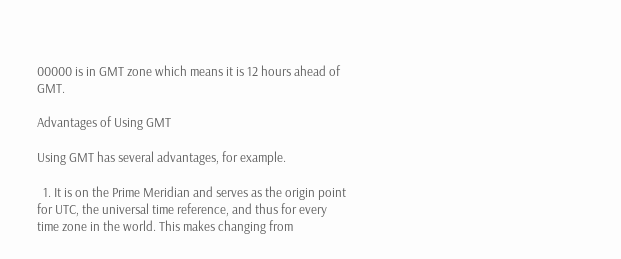00000 is in GMT zone which means it is 12 hours ahead of GMT.

Advantages of Using GMT

Using GMT has several advantages, for example.

  1. It is on the Prime Meridian and serves as the origin point for UTC, the universal time reference, and thus for every time zone in the world. This makes changing from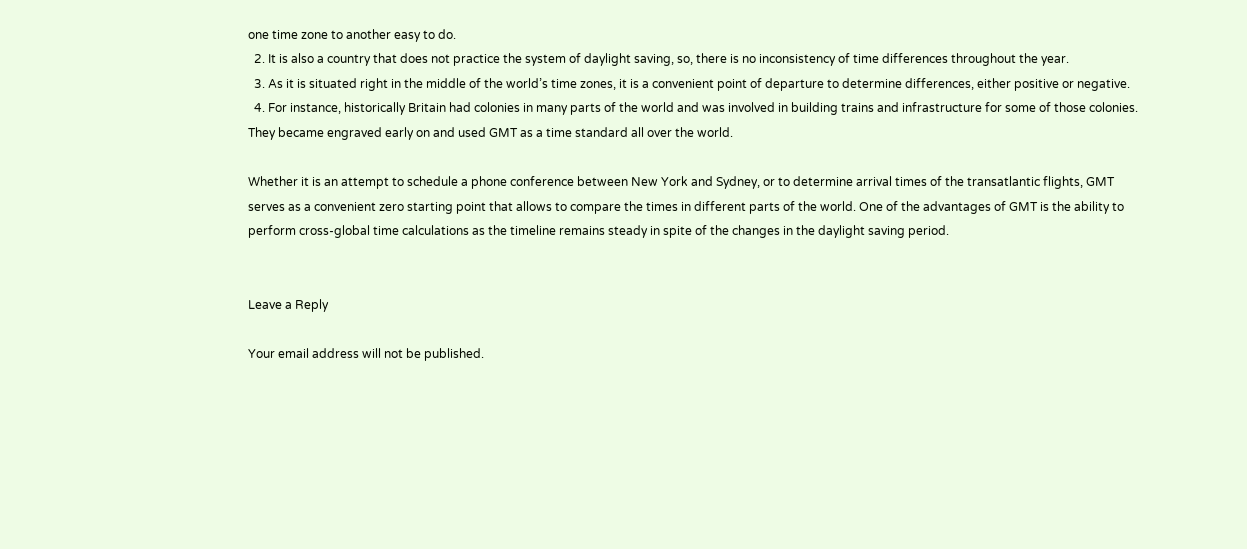one time zone to another easy to do.
  2. It is also a country that does not practice the system of daylight saving, so, there is no inconsistency of time differences throughout the year.
  3. As it is situated right in the middle of the world’s time zones, it is a convenient point of departure to determine differences, either positive or negative.
  4. For instance, historically Britain had colonies in many parts of the world and was involved in building trains and infrastructure for some of those colonies. They became engraved early on and used GMT as a time standard all over the world.

Whether it is an attempt to schedule a phone conference between New York and Sydney, or to determine arrival times of the transatlantic flights, GMT serves as a convenient zero starting point that allows to compare the times in different parts of the world. One of the advantages of GMT is the ability to perform cross-global time calculations as the timeline remains steady in spite of the changes in the daylight saving period.


Leave a Reply

Your email address will not be published.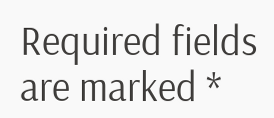Required fields are marked *